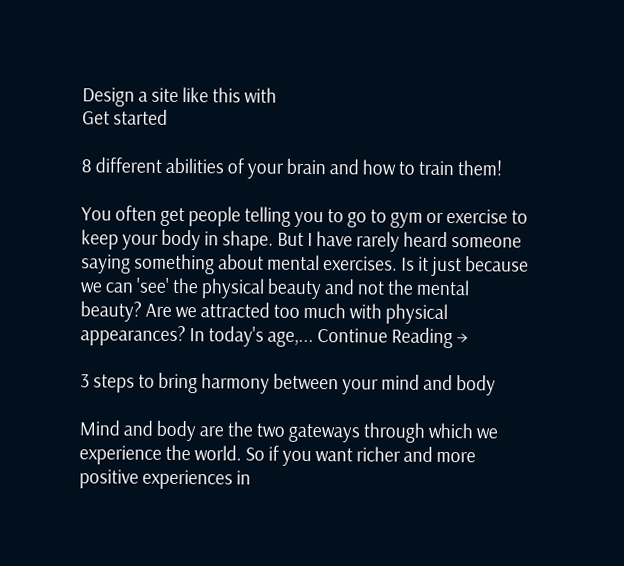Design a site like this with
Get started

8 different abilities of your brain and how to train them!

You often get people telling you to go to gym or exercise to keep your body in shape. But I have rarely heard someone saying something about mental exercises. Is it just because we can 'see' the physical beauty and not the mental beauty? Are we attracted too much with physical appearances? In today's age,... Continue Reading →

3 steps to bring harmony between your mind and body

Mind and body are the two gateways through which we experience the world. So if you want richer and more positive experiences in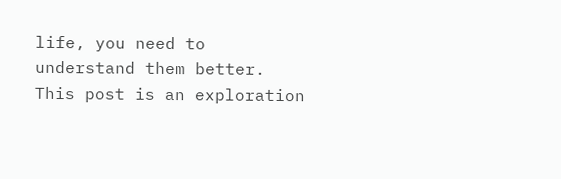life, you need to understand them better. This post is an exploration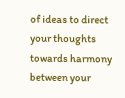of ideas to direct your thoughts towards harmony between your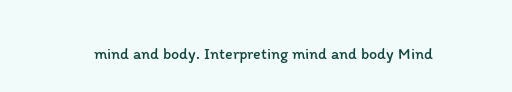mind and body. Interpreting mind and body Mind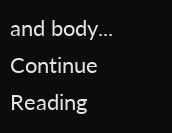and body... Continue Reading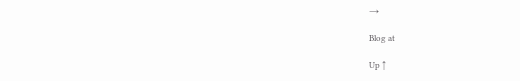→

Blog at

Up ↑